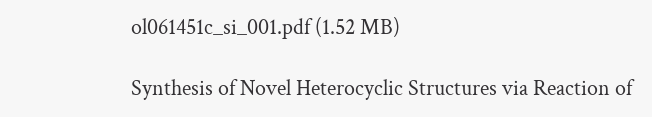ol061451c_si_001.pdf (1.52 MB)

Synthesis of Novel Heterocyclic Structures via Reaction of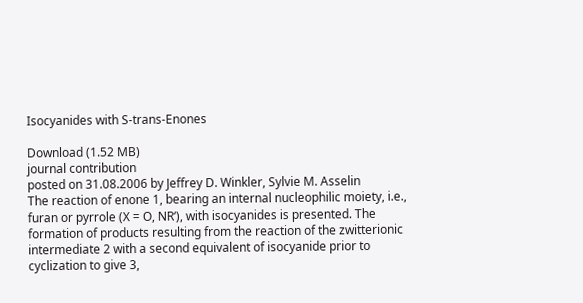Isocyanides with S-trans-Enones

Download (1.52 MB)
journal contribution
posted on 31.08.2006 by Jeffrey D. Winkler, Sylvie M. Asselin
The reaction of enone 1, bearing an internal nucleophilic moiety, i.e., furan or pyrrole (X = O, NR‘), with isocyanides is presented. The formation of products resulting from the reaction of the zwitterionic intermediate 2 with a second equivalent of isocyanide prior to cyclization to give 3,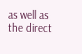as well as the direct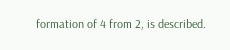formation of 4 from 2, is described.